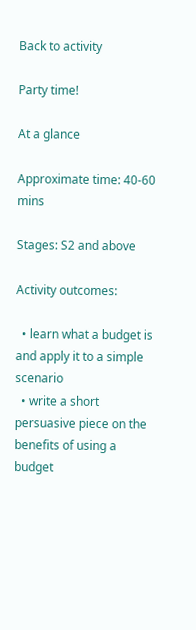Back to activity

Party time!

At a glance

Approximate time: 40-60 mins

Stages: S2 and above

Activity outcomes:

  • learn what a budget is and apply it to a simple scenario
  • write a short persuasive piece on the benefits of using a budget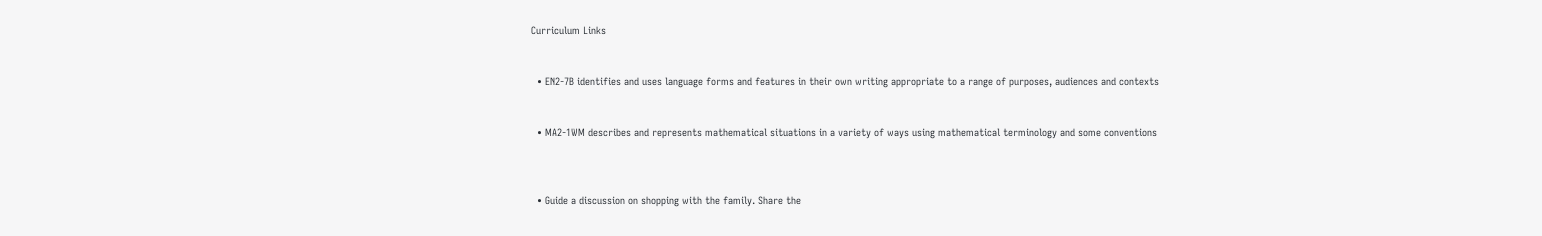Curriculum Links


  • EN2-7B identifies and uses language forms and features in their own writing appropriate to a range of purposes, audiences and contexts


  • MA2-1WM describes and represents mathematical situations in a variety of ways using mathematical terminology and some conventions



  • Guide a discussion on shopping with the family. Share the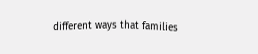different ways that families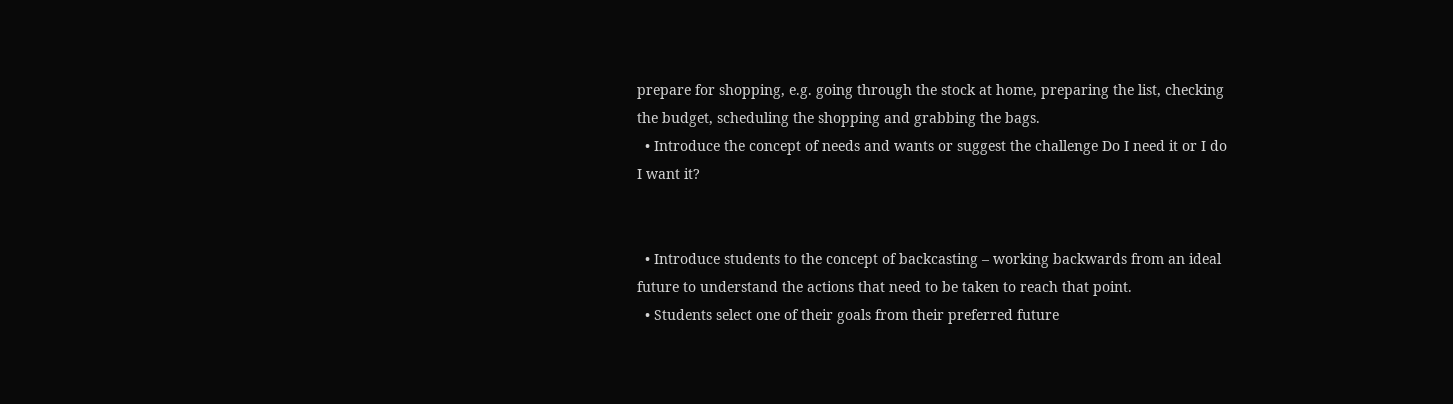prepare for shopping, e.g. going through the stock at home, preparing the list, checking the budget, scheduling the shopping and grabbing the bags.
  • Introduce the concept of needs and wants or suggest the challenge Do I need it or I do I want it?


  • Introduce students to the concept of backcasting – working backwards from an ideal future to understand the actions that need to be taken to reach that point.
  • Students select one of their goals from their preferred future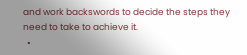and work backswords to decide the steps they need to take to achieve it.
  •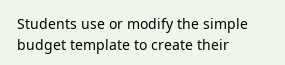Students use or modify the simple budget template to create their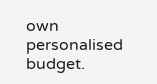own personalised budget.